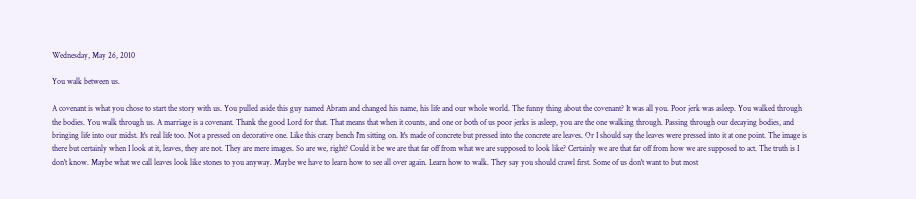Wednesday, May 26, 2010

You walk between us.

A covenant is what you chose to start the story with us. You pulled aside this guy named Abram and changed his name, his life and our whole world. The funny thing about the covenant? It was all you. Poor jerk was asleep. You walked through the bodies. You walk through us. A marriage is a covenant. Thank the good Lord for that. That means that when it counts, and one or both of us poor jerks is asleep, you are the one walking through. Passing through our decaying bodies, and bringing life into our midst. It's real life too. Not a pressed on decorative one. Like this crazy bench I'm sitting on. It's made of concrete but pressed into the concrete are leaves. Or I should say the leaves were pressed into it at one point. The image is there but certainly when I look at it, leaves, they are not. They are mere images. So are we, right? Could it be we are that far off from what we are supposed to look like? Certainly we are that far off from how we are supposed to act. The truth is I don't know. Maybe what we call leaves look like stones to you anyway. Maybe we have to learn how to see all over again. Learn how to walk. They say you should crawl first. Some of us don't want to but most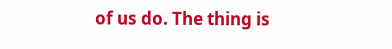of us do. The thing is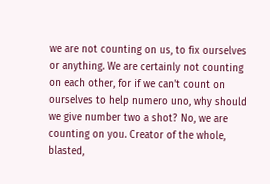we are not counting on us, to fix ourselves or anything. We are certainly not counting on each other, for if we can't count on ourselves to help numero uno, why should we give number two a shot? No, we are counting on you. Creator of the whole, blasted,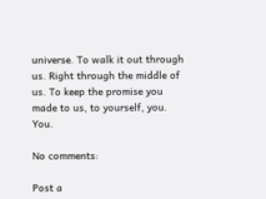universe. To walk it out through us. Right through the middle of us. To keep the promise you made to us, to yourself, you. You.

No comments:

Post a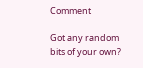Comment

Got any random bits of your own?